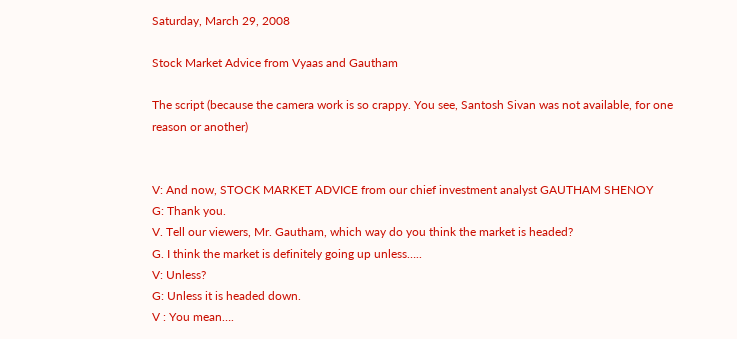Saturday, March 29, 2008

Stock Market Advice from Vyaas and Gautham

The script (because the camera work is so crappy. You see, Santosh Sivan was not available, for one reason or another)


V: And now, STOCK MARKET ADVICE from our chief investment analyst GAUTHAM SHENOY
G: Thank you.
V. Tell our viewers, Mr. Gautham, which way do you think the market is headed?
G. I think the market is definitely going up unless…..
V: Unless?
G: Unless it is headed down.
V : You mean….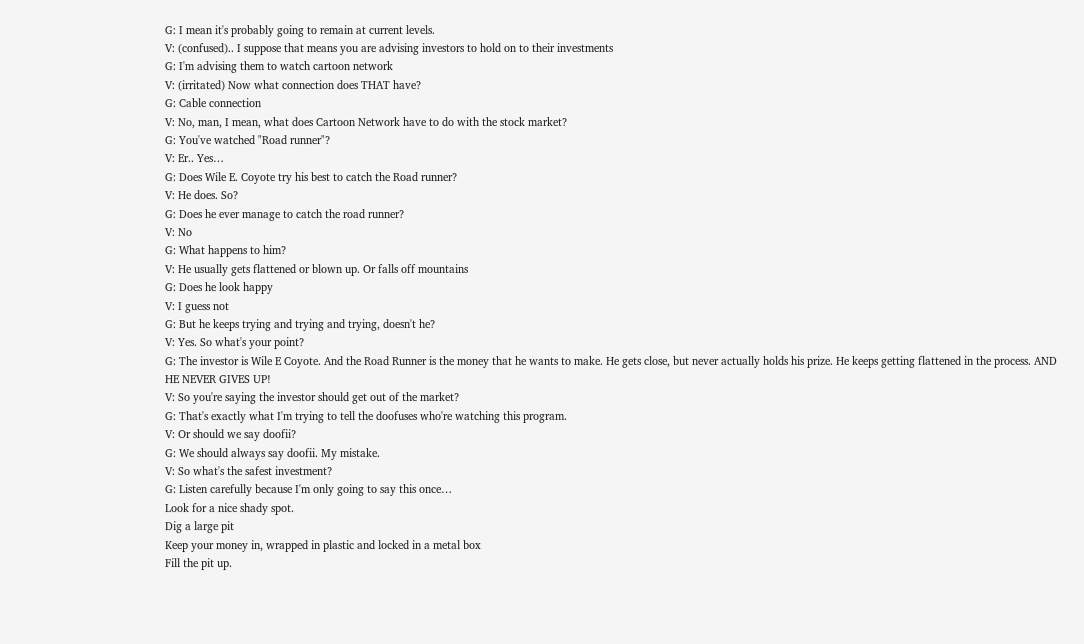G: I mean it's probably going to remain at current levels.
V: (confused).. I suppose that means you are advising investors to hold on to their investments
G: I'm advising them to watch cartoon network
V: (irritated) Now what connection does THAT have?
G: Cable connection
V: No, man, I mean, what does Cartoon Network have to do with the stock market?
G: You've watched "Road runner"?
V: Er.. Yes…
G: Does Wile E. Coyote try his best to catch the Road runner?
V: He does. So?
G: Does he ever manage to catch the road runner?
V: No
G: What happens to him?
V: He usually gets flattened or blown up. Or falls off mountains
G: Does he look happy
V: I guess not
G: But he keeps trying and trying and trying, doesn't he?
V: Yes. So what's your point?
G: The investor is Wile E Coyote. And the Road Runner is the money that he wants to make. He gets close, but never actually holds his prize. He keeps getting flattened in the process. AND HE NEVER GIVES UP!
V: So you're saying the investor should get out of the market?
G: That's exactly what I'm trying to tell the doofuses who're watching this program.
V: Or should we say doofii?
G: We should always say doofii. My mistake.
V: So what's the safest investment?
G: Listen carefully because I'm only going to say this once…
Look for a nice shady spot.
Dig a large pit
Keep your money in, wrapped in plastic and locked in a metal box
Fill the pit up.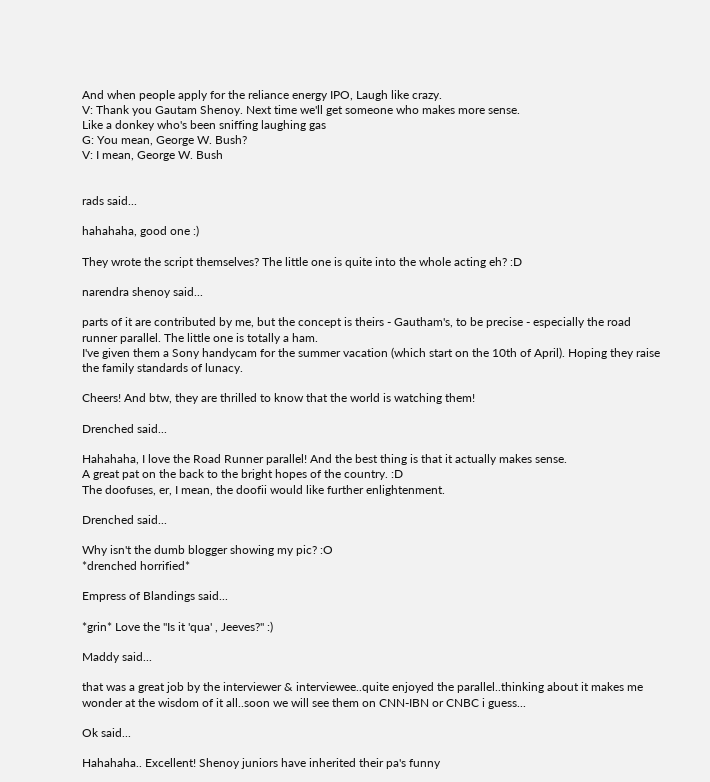And when people apply for the reliance energy IPO, Laugh like crazy.
V: Thank you Gautam Shenoy. Next time we'll get someone who makes more sense.
Like a donkey who's been sniffing laughing gas
G: You mean, George W. Bush?
V: I mean, George W. Bush


rads said...

hahahaha, good one :)

They wrote the script themselves? The little one is quite into the whole acting eh? :D

narendra shenoy said...

parts of it are contributed by me, but the concept is theirs - Gautham's, to be precise - especially the road runner parallel. The little one is totally a ham.
I've given them a Sony handycam for the summer vacation (which start on the 10th of April). Hoping they raise the family standards of lunacy.

Cheers! And btw, they are thrilled to know that the world is watching them!

Drenched said...

Hahahaha, I love the Road Runner parallel! And the best thing is that it actually makes sense.
A great pat on the back to the bright hopes of the country. :D
The doofuses, er, I mean, the doofii would like further enlightenment.

Drenched said...

Why isn't the dumb blogger showing my pic? :O
*drenched horrified*

Empress of Blandings said...

*grin* Love the "Is it 'qua' , Jeeves?" :)

Maddy said...

that was a great job by the interviewer & interviewee..quite enjoyed the parallel..thinking about it makes me wonder at the wisdom of it all..soon we will see them on CNN-IBN or CNBC i guess...

Ok said...

Hahahaha.. Excellent! Shenoy juniors have inherited their pa's funny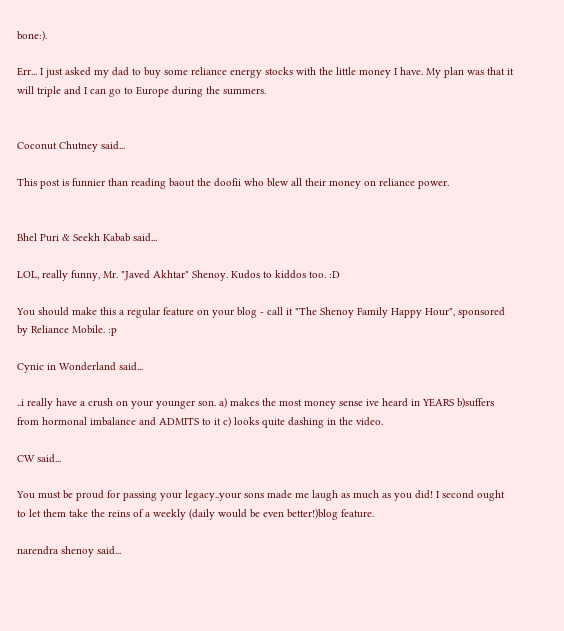bone:).

Err... I just asked my dad to buy some reliance energy stocks with the little money I have. My plan was that it will triple and I can go to Europe during the summers.


Coconut Chutney said...

This post is funnier than reading baout the doofii who blew all their money on reliance power.


Bhel Puri & Seekh Kabab said...

LOL, really funny, Mr. "Javed Akhtar" Shenoy. Kudos to kiddos too. :D

You should make this a regular feature on your blog - call it "The Shenoy Family Happy Hour", sponsored by Reliance Mobile. :p

Cynic in Wonderland said...

..i really have a crush on your younger son. a) makes the most money sense ive heard in YEARS b)suffers from hormonal imbalance and ADMITS to it c) looks quite dashing in the video.

CW said...

You must be proud for passing your legacy..your sons made me laugh as much as you did! I second ought to let them take the reins of a weekly (daily would be even better!)blog feature.

narendra shenoy said...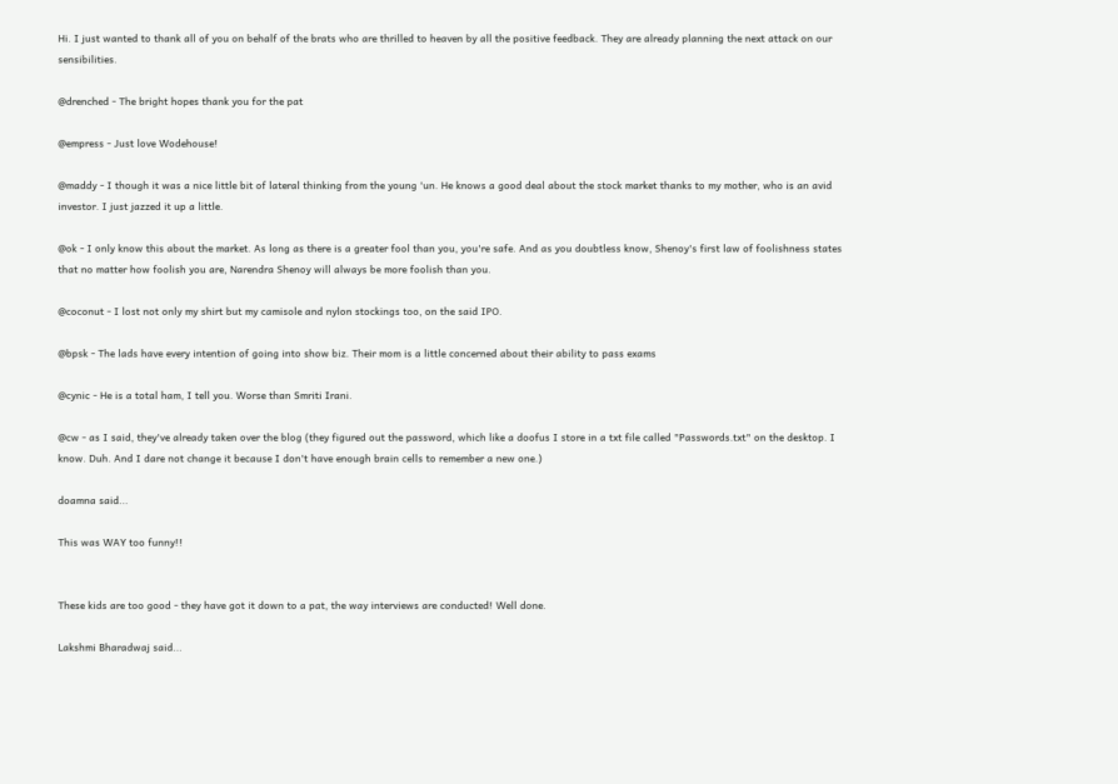Hi. I just wanted to thank all of you on behalf of the brats who are thrilled to heaven by all the positive feedback. They are already planning the next attack on our sensibilities.

@drenched - The bright hopes thank you for the pat

@empress - Just love Wodehouse!

@maddy - I though it was a nice little bit of lateral thinking from the young 'un. He knows a good deal about the stock market thanks to my mother, who is an avid investor. I just jazzed it up a little.

@ok - I only know this about the market. As long as there is a greater fool than you, you're safe. And as you doubtless know, Shenoy's first law of foolishness states that no matter how foolish you are, Narendra Shenoy will always be more foolish than you.

@coconut - I lost not only my shirt but my camisole and nylon stockings too, on the said IPO.

@bpsk - The lads have every intention of going into show biz. Their mom is a little concerned about their ability to pass exams

@cynic - He is a total ham, I tell you. Worse than Smriti Irani.

@cw - as I said, they've already taken over the blog (they figured out the password, which like a doofus I store in a txt file called "Passwords.txt" on the desktop. I know. Duh. And I dare not change it because I don't have enough brain cells to remember a new one.)

doamna said...

This was WAY too funny!!


These kids are too good - they have got it down to a pat, the way interviews are conducted! Well done.

Lakshmi Bharadwaj said...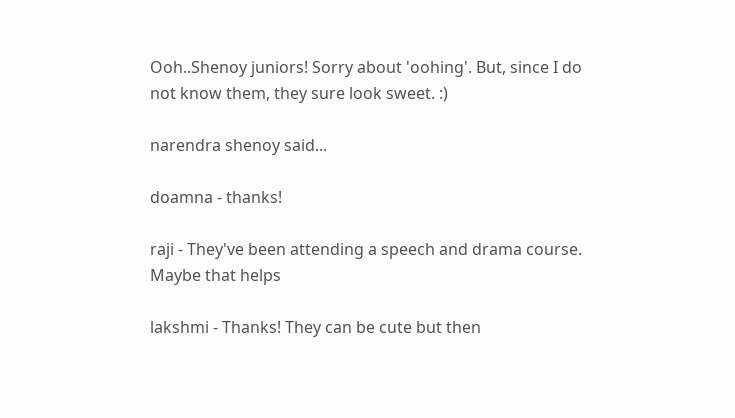Ooh..Shenoy juniors! Sorry about 'oohing'. But, since I do not know them, they sure look sweet. :)

narendra shenoy said...

doamna - thanks!

raji - They've been attending a speech and drama course. Maybe that helps

lakshmi - Thanks! They can be cute but then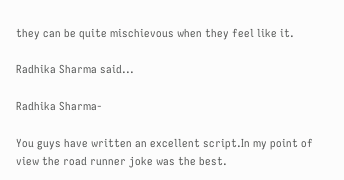they can be quite mischievous when they feel like it.

Radhika Sharma said...

Radhika Sharma-

You guys have written an excellent script.In my point of view the road runner joke was the best.